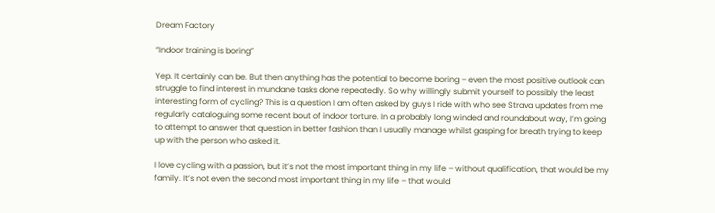Dream Factory

“Indoor training is boring”

Yep. It certainly can be. But then anything has the potential to become boring – even the most positive outlook can struggle to find interest in mundane tasks done repeatedly. So why willingly submit yourself to possibly the least interesting form of cycling? This is a question I am often asked by guys I ride with who see Strava updates from me regularly cataloguing some recent bout of indoor torture. In a probably long winded and roundabout way, I’m going to attempt to answer that question in better fashion than I usually manage whilst gasping for breath trying to keep up with the person who asked it.

I love cycling with a passion, but it’s not the most important thing in my life – without qualification, that would be my family. It’s not even the second most important thing in my life – that would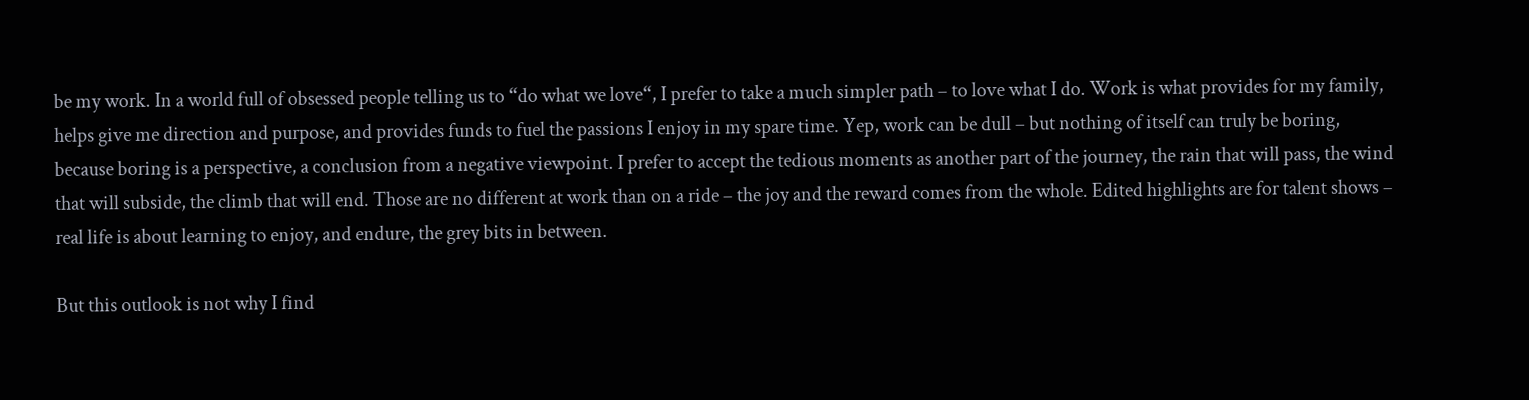be my work. In a world full of obsessed people telling us to “do what we love“, I prefer to take a much simpler path – to love what I do. Work is what provides for my family, helps give me direction and purpose, and provides funds to fuel the passions I enjoy in my spare time. Yep, work can be dull – but nothing of itself can truly be boring, because boring is a perspective, a conclusion from a negative viewpoint. I prefer to accept the tedious moments as another part of the journey, the rain that will pass, the wind that will subside, the climb that will end. Those are no different at work than on a ride – the joy and the reward comes from the whole. Edited highlights are for talent shows – real life is about learning to enjoy, and endure, the grey bits in between.

But this outlook is not why I find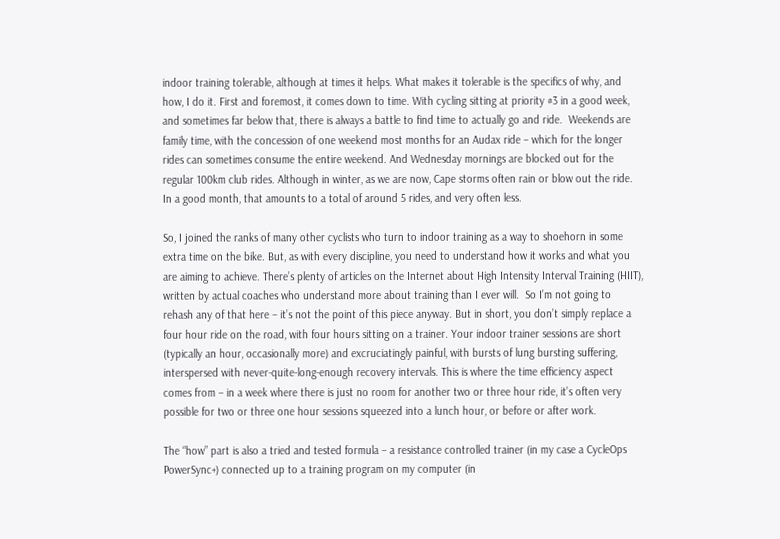indoor training tolerable, although at times it helps. What makes it tolerable is the specifics of why, and how, I do it. First and foremost, it comes down to time. With cycling sitting at priority #3 in a good week, and sometimes far below that, there is always a battle to find time to actually go and ride.  Weekends are family time, with the concession of one weekend most months for an Audax ride – which for the longer rides can sometimes consume the entire weekend. And Wednesday mornings are blocked out for the regular 100km club rides. Although in winter, as we are now, Cape storms often rain or blow out the ride. In a good month, that amounts to a total of around 5 rides, and very often less.

So, I joined the ranks of many other cyclists who turn to indoor training as a way to shoehorn in some extra time on the bike. But, as with every discipline, you need to understand how it works and what you are aiming to achieve. There’s plenty of articles on the Internet about High Intensity Interval Training (HIIT), written by actual coaches who understand more about training than I ever will.  So I’m not going to rehash any of that here – it’s not the point of this piece anyway. But in short, you don’t simply replace a four hour ride on the road, with four hours sitting on a trainer. Your indoor trainer sessions are short (typically an hour, occasionally more) and excruciatingly painful, with bursts of lung bursting suffering, interspersed with never-quite-long-enough recovery intervals. This is where the time efficiency aspect comes from – in a week where there is just no room for another two or three hour ride, it’s often very possible for two or three one hour sessions squeezed into a lunch hour, or before or after work.

The “how” part is also a tried and tested formula – a resistance controlled trainer (in my case a CycleOps PowerSync+) connected up to a training program on my computer (in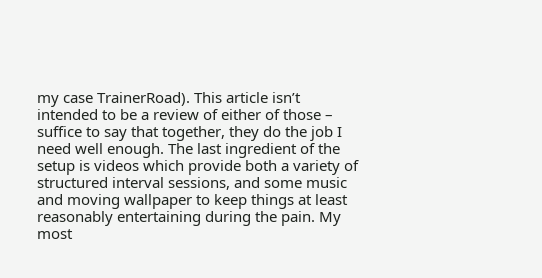my case TrainerRoad). This article isn’t intended to be a review of either of those – suffice to say that together, they do the job I need well enough. The last ingredient of the setup is videos which provide both a variety of structured interval sessions, and some music and moving wallpaper to keep things at least reasonably entertaining during the pain. My most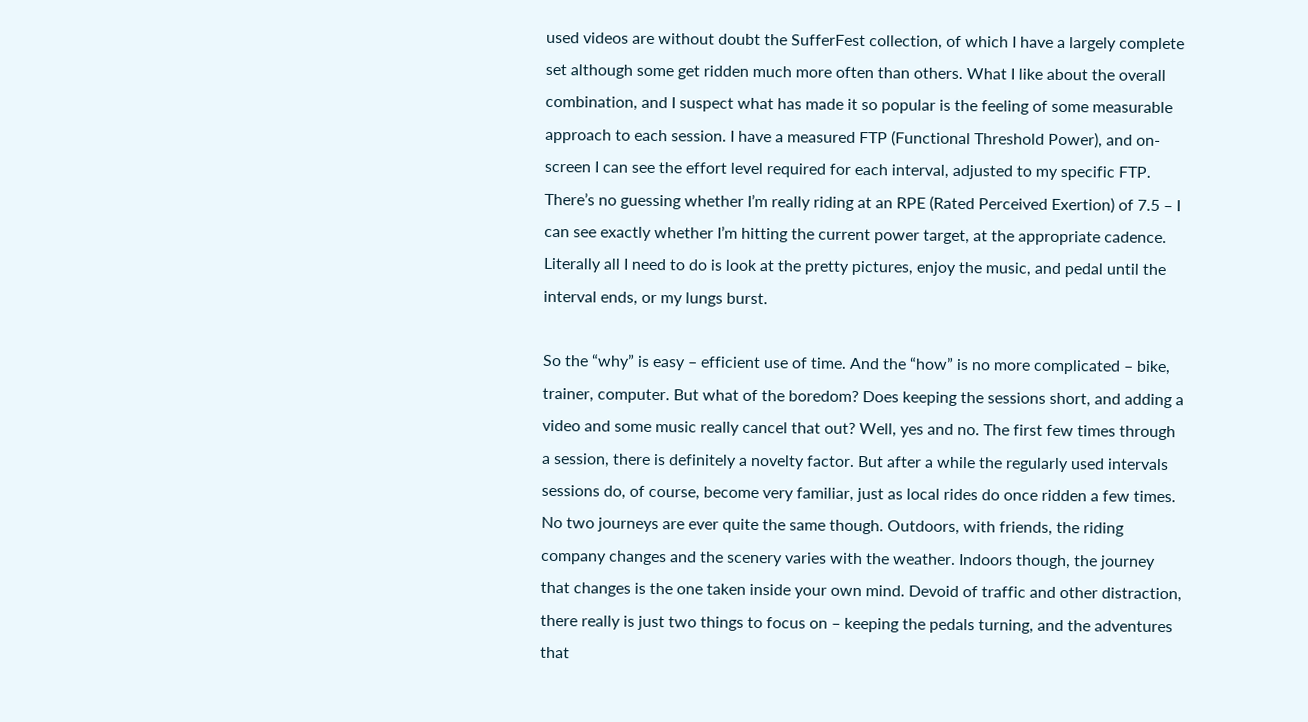used videos are without doubt the SufferFest collection, of which I have a largely complete set although some get ridden much more often than others. What I like about the overall combination, and I suspect what has made it so popular is the feeling of some measurable approach to each session. I have a measured FTP (Functional Threshold Power), and on-screen I can see the effort level required for each interval, adjusted to my specific FTP. There’s no guessing whether I’m really riding at an RPE (Rated Perceived Exertion) of 7.5 – I can see exactly whether I’m hitting the current power target, at the appropriate cadence. Literally all I need to do is look at the pretty pictures, enjoy the music, and pedal until the interval ends, or my lungs burst.

So the “why” is easy – efficient use of time. And the “how” is no more complicated – bike, trainer, computer. But what of the boredom? Does keeping the sessions short, and adding a video and some music really cancel that out? Well, yes and no. The first few times through a session, there is definitely a novelty factor. But after a while the regularly used intervals sessions do, of course, become very familiar, just as local rides do once ridden a few times. No two journeys are ever quite the same though. Outdoors, with friends, the riding company changes and the scenery varies with the weather. Indoors though, the journey that changes is the one taken inside your own mind. Devoid of traffic and other distraction, there really is just two things to focus on – keeping the pedals turning, and the adventures that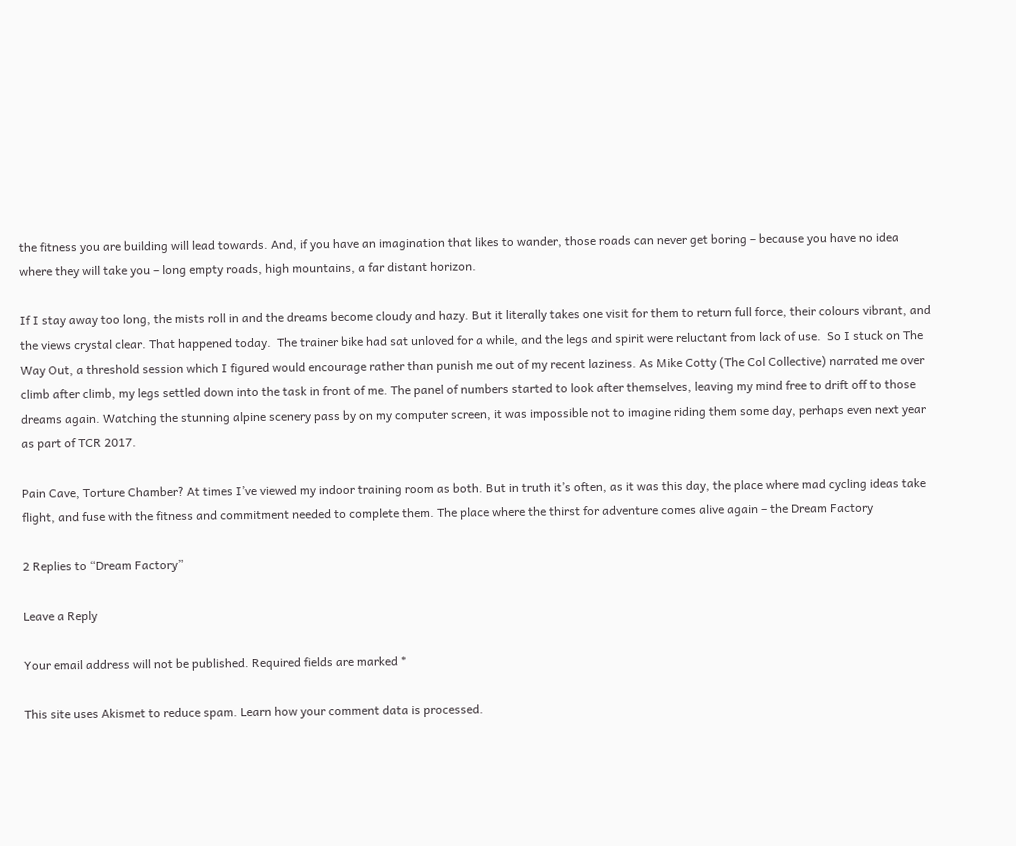the fitness you are building will lead towards. And, if you have an imagination that likes to wander, those roads can never get boring – because you have no idea where they will take you – long empty roads, high mountains, a far distant horizon.

If I stay away too long, the mists roll in and the dreams become cloudy and hazy. But it literally takes one visit for them to return full force, their colours vibrant, and  the views crystal clear. That happened today.  The trainer bike had sat unloved for a while, and the legs and spirit were reluctant from lack of use.  So I stuck on The Way Out, a threshold session which I figured would encourage rather than punish me out of my recent laziness. As Mike Cotty (The Col Collective) narrated me over climb after climb, my legs settled down into the task in front of me. The panel of numbers started to look after themselves, leaving my mind free to drift off to those dreams again. Watching the stunning alpine scenery pass by on my computer screen, it was impossible not to imagine riding them some day, perhaps even next year as part of TCR 2017.

Pain Cave, Torture Chamber? At times I’ve viewed my indoor training room as both. But in truth it’s often, as it was this day, the place where mad cycling ideas take flight, and fuse with the fitness and commitment needed to complete them. The place where the thirst for adventure comes alive again – the Dream Factory

2 Replies to “Dream Factory”

Leave a Reply

Your email address will not be published. Required fields are marked *

This site uses Akismet to reduce spam. Learn how your comment data is processed.